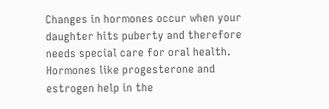Changes in hormones occur when your daughter hits puberty and therefore needs special care for oral health. Hormones like progesterone and estrogen help in the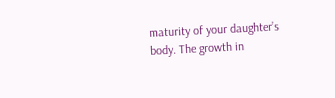maturity of your daughter’s body. The growth in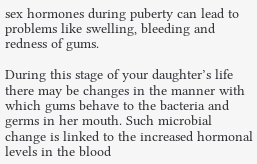sex hormones during puberty can lead to problems like swelling, bleeding and redness of gums.

During this stage of your daughter’s life there may be changes in the manner with which gums behave to the bacteria and germs in her mouth. Such microbial change is linked to the increased hormonal levels in the blood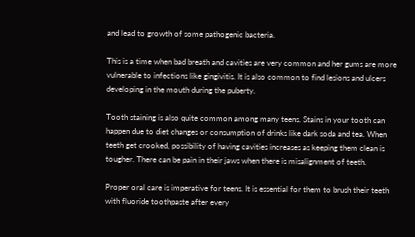and lead to growth of some pathogenic bacteria.

This is a time when bad breath and cavities are very common and her gums are more vulnerable to infections like gingivitis. It is also common to find lesions and ulcers developing in the mouth during the puberty.

Tooth staining is also quite common among many teens. Stains in your tooth can happen due to diet changes or consumption of drinks like dark soda and tea. When teeth get crooked, possibility of having cavities increases as keeping them clean is tougher. There can be pain in their jaws when there is misalignment of teeth.

Proper oral care is imperative for teens. It is essential for them to brush their teeth with fluoride toothpaste after every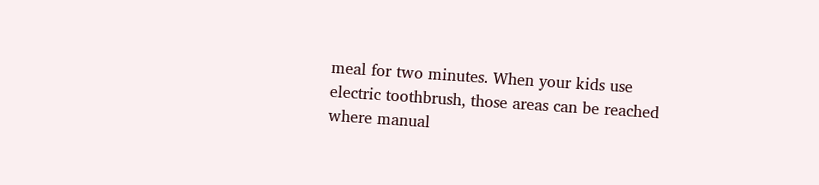meal for two minutes. When your kids use electric toothbrush, those areas can be reached where manual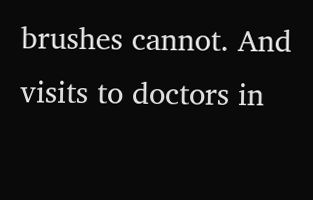brushes cannot. And visits to doctors in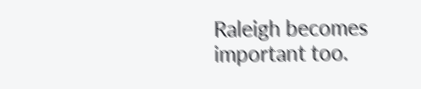Raleigh becomes important too.